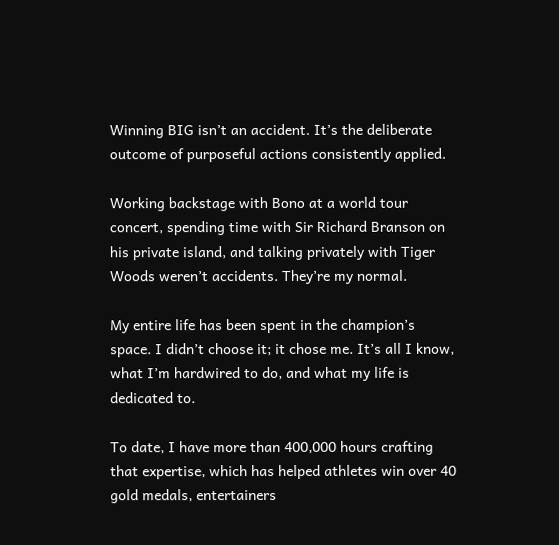Winning BIG isn’t an accident. It’s the deliberate outcome of purposeful actions consistently applied.

Working backstage with Bono at a world tour concert, spending time with Sir Richard Branson on his private island, and talking privately with Tiger Woods weren’t accidents. They’re my normal.

My entire life has been spent in the champion’s space. I didn’t choose it; it chose me. It’s all I know, what I’m hardwired to do, and what my life is dedicated to.

To date, I have more than 400,000 hours crafting that expertise, which has helped athletes win over 40 gold medals, entertainers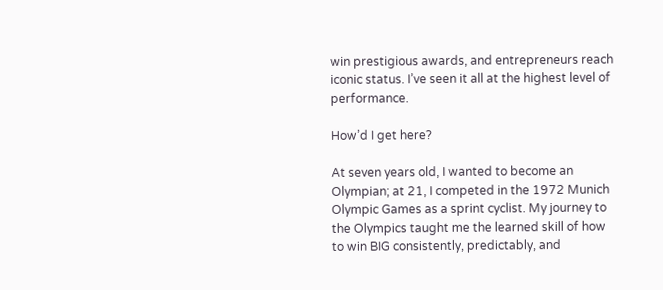win prestigious awards, and entrepreneurs reach iconic status. I’ve seen it all at the highest level of performance.

How’d I get here?

At seven years old, I wanted to become an Olympian; at 21, I competed in the 1972 Munich Olympic Games as a sprint cyclist. My journey to the Olympics taught me the learned skill of how to win BIG consistently, predictably, and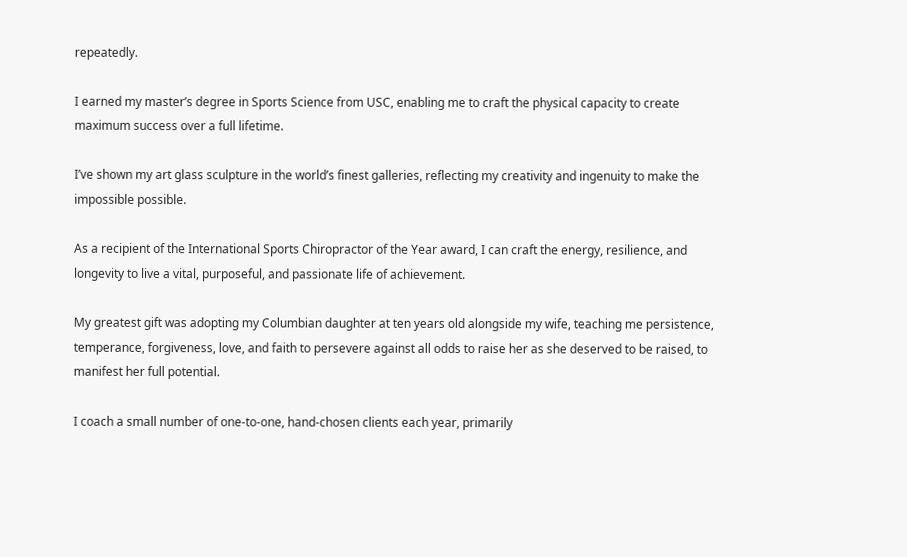repeatedly.

I earned my master’s degree in Sports Science from USC, enabling me to craft the physical capacity to create maximum success over a full lifetime.

I’ve shown my art glass sculpture in the world’s finest galleries, reflecting my creativity and ingenuity to make the impossible possible.

As a recipient of the International Sports Chiropractor of the Year award, I can craft the energy, resilience, and longevity to live a vital, purposeful, and passionate life of achievement.

My greatest gift was adopting my Columbian daughter at ten years old alongside my wife, teaching me persistence, temperance, forgiveness, love, and faith to persevere against all odds to raise her as she deserved to be raised, to manifest her full potential.

I coach a small number of one-to-one, hand-chosen clients each year, primarily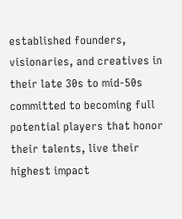established founders, visionaries, and creatives in their late 30s to mid-50s committed to becoming full potential players that honor their talents, live their highest impact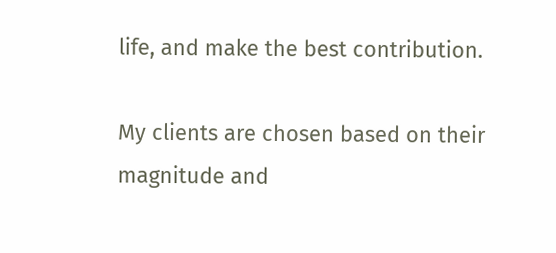life, and make the best contribution.

My clients are chosen based on their magnitude and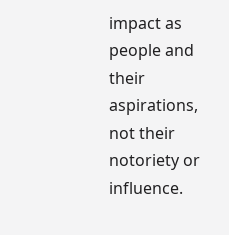impact as people and their aspirations, not their notoriety or influence.